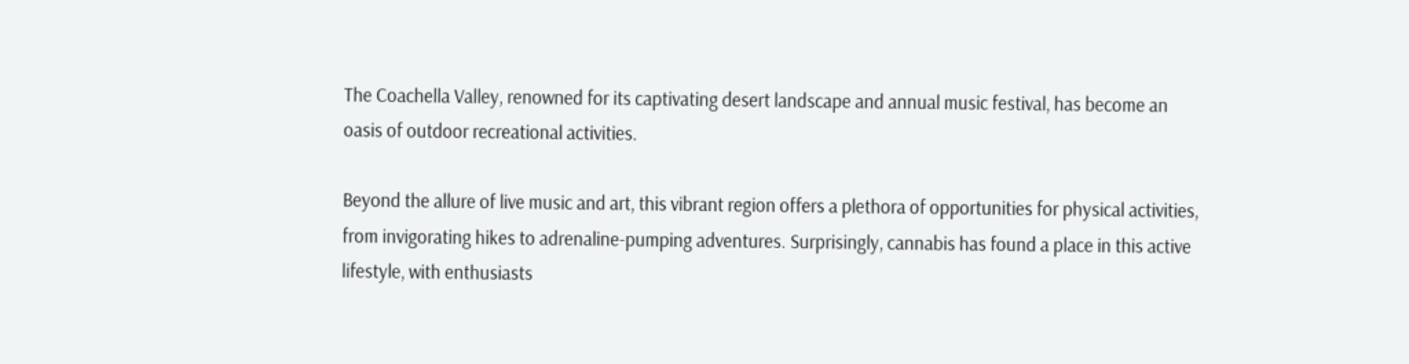The Coachella Valley, renowned for its captivating desert landscape and annual music festival, has become an oasis of outdoor recreational activities.

Beyond the allure of live music and art, this vibrant region offers a plethora of opportunities for physical activities, from invigorating hikes to adrenaline-pumping adventures. Surprisingly, cannabis has found a place in this active lifestyle, with enthusiasts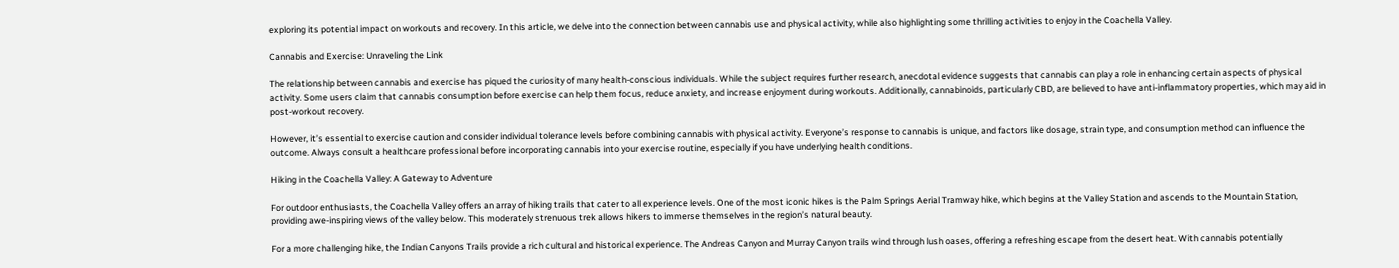exploring its potential impact on workouts and recovery. In this article, we delve into the connection between cannabis use and physical activity, while also highlighting some thrilling activities to enjoy in the Coachella Valley.

Cannabis and Exercise: Unraveling the Link

The relationship between cannabis and exercise has piqued the curiosity of many health-conscious individuals. While the subject requires further research, anecdotal evidence suggests that cannabis can play a role in enhancing certain aspects of physical activity. Some users claim that cannabis consumption before exercise can help them focus, reduce anxiety, and increase enjoyment during workouts. Additionally, cannabinoids, particularly CBD, are believed to have anti-inflammatory properties, which may aid in post-workout recovery.

However, it’s essential to exercise caution and consider individual tolerance levels before combining cannabis with physical activity. Everyone’s response to cannabis is unique, and factors like dosage, strain type, and consumption method can influence the outcome. Always consult a healthcare professional before incorporating cannabis into your exercise routine, especially if you have underlying health conditions.

Hiking in the Coachella Valley: A Gateway to Adventure

For outdoor enthusiasts, the Coachella Valley offers an array of hiking trails that cater to all experience levels. One of the most iconic hikes is the Palm Springs Aerial Tramway hike, which begins at the Valley Station and ascends to the Mountain Station, providing awe-inspiring views of the valley below. This moderately strenuous trek allows hikers to immerse themselves in the region’s natural beauty.

For a more challenging hike, the Indian Canyons Trails provide a rich cultural and historical experience. The Andreas Canyon and Murray Canyon trails wind through lush oases, offering a refreshing escape from the desert heat. With cannabis potentially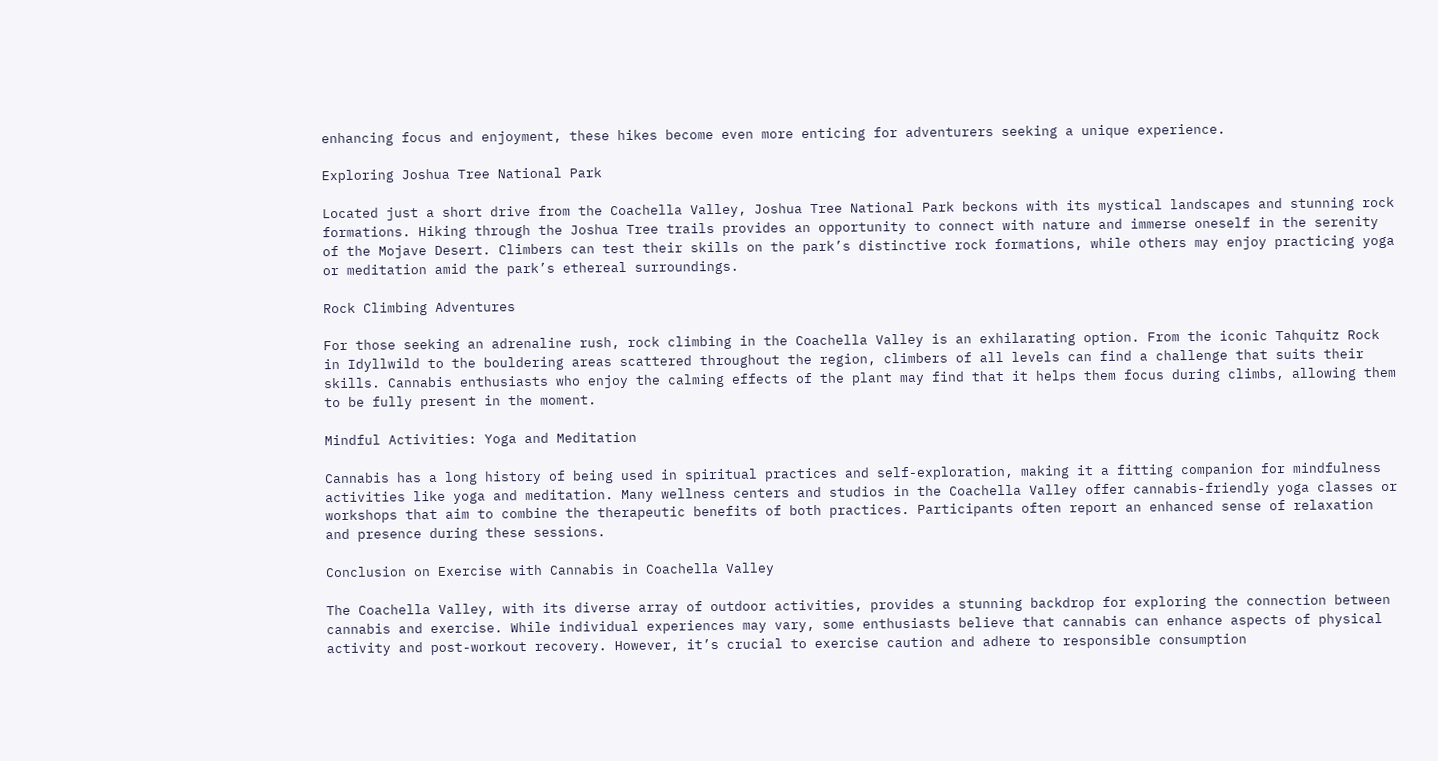enhancing focus and enjoyment, these hikes become even more enticing for adventurers seeking a unique experience.

Exploring Joshua Tree National Park

Located just a short drive from the Coachella Valley, Joshua Tree National Park beckons with its mystical landscapes and stunning rock formations. Hiking through the Joshua Tree trails provides an opportunity to connect with nature and immerse oneself in the serenity of the Mojave Desert. Climbers can test their skills on the park’s distinctive rock formations, while others may enjoy practicing yoga or meditation amid the park’s ethereal surroundings.

Rock Climbing Adventures

For those seeking an adrenaline rush, rock climbing in the Coachella Valley is an exhilarating option. From the iconic Tahquitz Rock in Idyllwild to the bouldering areas scattered throughout the region, climbers of all levels can find a challenge that suits their skills. Cannabis enthusiasts who enjoy the calming effects of the plant may find that it helps them focus during climbs, allowing them to be fully present in the moment.

Mindful Activities: Yoga and Meditation

Cannabis has a long history of being used in spiritual practices and self-exploration, making it a fitting companion for mindfulness activities like yoga and meditation. Many wellness centers and studios in the Coachella Valley offer cannabis-friendly yoga classes or workshops that aim to combine the therapeutic benefits of both practices. Participants often report an enhanced sense of relaxation and presence during these sessions.

Conclusion on Exercise with Cannabis in Coachella Valley

The Coachella Valley, with its diverse array of outdoor activities, provides a stunning backdrop for exploring the connection between cannabis and exercise. While individual experiences may vary, some enthusiasts believe that cannabis can enhance aspects of physical activity and post-workout recovery. However, it’s crucial to exercise caution and adhere to responsible consumption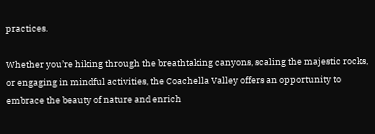practices.

Whether you’re hiking through the breathtaking canyons, scaling the majestic rocks, or engaging in mindful activities, the Coachella Valley offers an opportunity to embrace the beauty of nature and enrich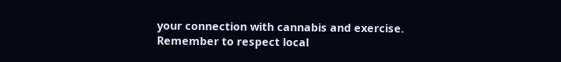your connection with cannabis and exercise. Remember to respect local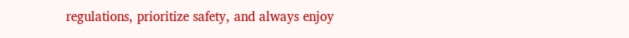regulations, prioritize safety, and always enjoy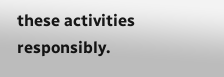these activities responsibly.